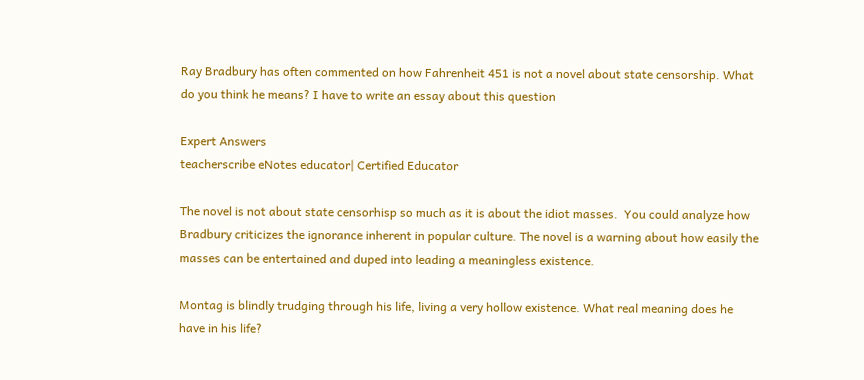Ray Bradbury has often commented on how Fahrenheit 451 is not a novel about state censorship. What do you think he means? I have to write an essay about this question

Expert Answers
teacherscribe eNotes educator| Certified Educator

The novel is not about state censorhisp so much as it is about the idiot masses.  You could analyze how Bradbury criticizes the ignorance inherent in popular culture. The novel is a warning about how easily the masses can be entertained and duped into leading a meaningless existence.

Montag is blindly trudging through his life, living a very hollow existence. What real meaning does he have in his life?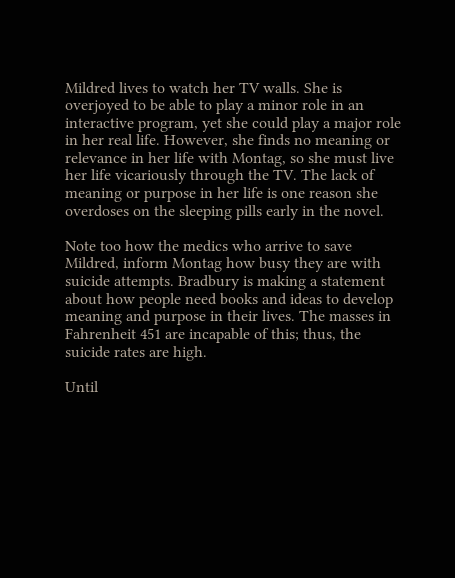Mildred lives to watch her TV walls. She is overjoyed to be able to play a minor role in an interactive program, yet she could play a major role in her real life. However, she finds no meaning or relevance in her life with Montag, so she must live her life vicariously through the TV. The lack of meaning or purpose in her life is one reason she overdoses on the sleeping pills early in the novel.

Note too how the medics who arrive to save Mildred, inform Montag how busy they are with suicide attempts. Bradbury is making a statement about how people need books and ideas to develop meaning and purpose in their lives. The masses in Fahrenheit 451 are incapable of this; thus, the suicide rates are high.

Until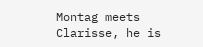Montag meets Clarisse, he is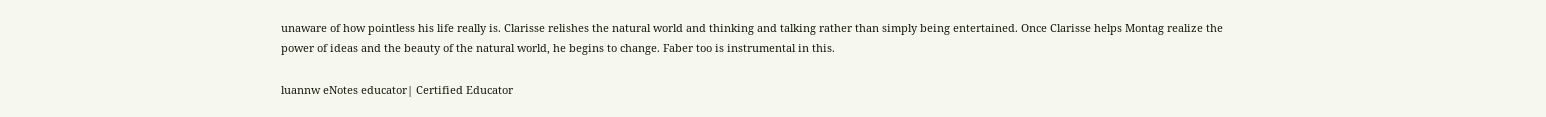unaware of how pointless his life really is. Clarisse relishes the natural world and thinking and talking rather than simply being entertained. Once Clarisse helps Montag realize the power of ideas and the beauty of the natural world, he begins to change. Faber too is instrumental in this.

luannw eNotes educator| Certified Educator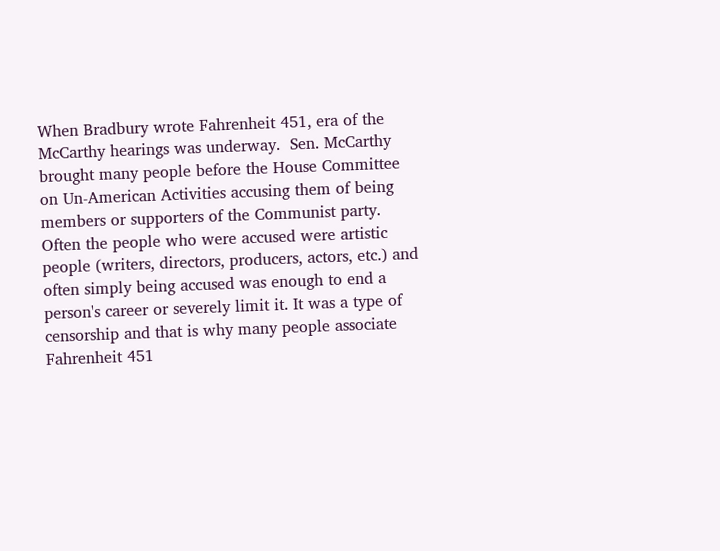When Bradbury wrote Fahrenheit 451, era of the McCarthy hearings was underway.  Sen. McCarthy brought many people before the House Committee on Un-American Activities accusing them of being members or supporters of the Communist party.  Often the people who were accused were artistic people (writers, directors, producers, actors, etc.) and often simply being accused was enough to end a person's career or severely limit it. It was a type of censorship and that is why many people associate Fahrenheit 451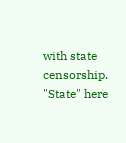with state censorship.  "State" here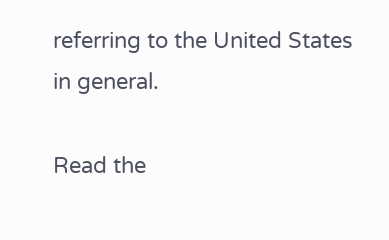referring to the United States in general.

Read the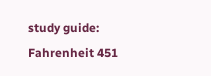study guide:
Fahrenheit 451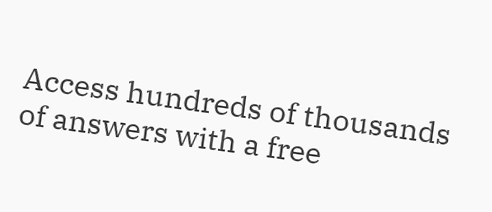Access hundreds of thousands of answers with a free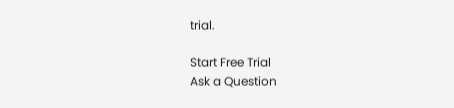trial.

Start Free Trial
Ask a Question